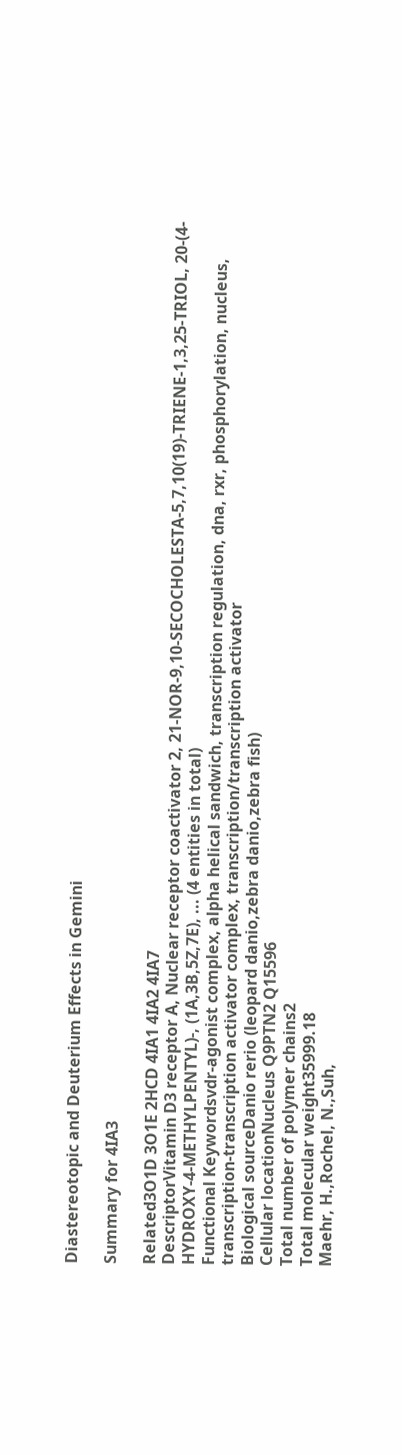Diastereotopic and Deuterium Effects in Gemini

Summary for 4IA3

Related3O1D 3O1E 2HCD 4IA1 4IA2 4IA7
DescriptorVitamin D3 receptor A, Nuclear receptor coactivator 2, 21-NOR-9,10-SECOCHOLESTA-5,7,10(19)-TRIENE-1,3,25-TRIOL, 20-(4-HYDROXY-4-METHYLPENTYL)-, (1A,3B,5Z,7E), ... (4 entities in total)
Functional Keywordsvdr-agonist complex, alpha helical sandwich, transcription regulation, dna, rxr, phosphorylation, nucleus, transcription-transcription activator complex, transcription/transcription activator
Biological sourceDanio rerio (leopard danio,zebra danio,zebra fish)
Cellular locationNucleus Q9PTN2 Q15596
Total number of polymer chains2
Total molecular weight35999.18
Maehr, H.,Rochel, N.,Suh,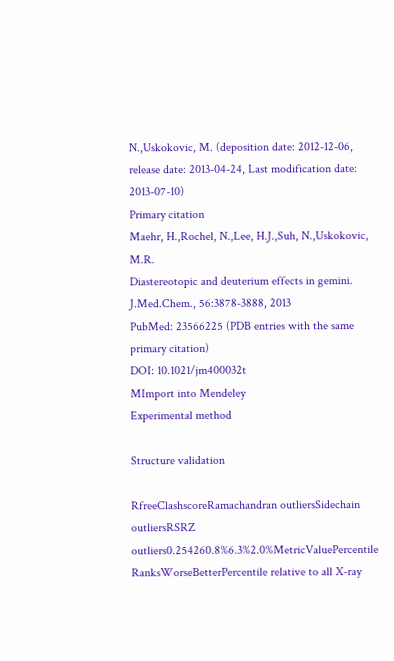N.,Uskokovic, M. (deposition date: 2012-12-06, release date: 2013-04-24, Last modification date: 2013-07-10)
Primary citation
Maehr, H.,Rochel, N.,Lee, H.J.,Suh, N.,Uskokovic, M.R.
Diastereotopic and deuterium effects in gemini.
J.Med.Chem., 56:3878-3888, 2013
PubMed: 23566225 (PDB entries with the same primary citation)
DOI: 10.1021/jm400032t
MImport into Mendeley
Experimental method

Structure validation

RfreeClashscoreRamachandran outliersSidechain outliersRSRZ outliers0.254260.8%6.3%2.0%MetricValuePercentile RanksWorseBetterPercentile relative to all X-ray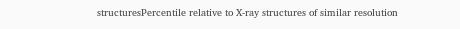structuresPercentile relative to X-ray structures of similar resolution